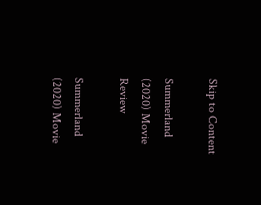Skip to Content

Summerland (2020) Movie Review

Summerland (2020) Movie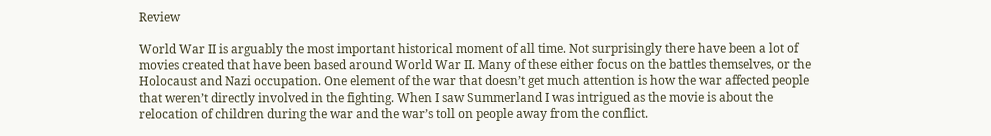Review

World War II is arguably the most important historical moment of all time. Not surprisingly there have been a lot of movies created that have been based around World War II. Many of these either focus on the battles themselves, or the Holocaust and Nazi occupation. One element of the war that doesn’t get much attention is how the war affected people that weren’t directly involved in the fighting. When I saw Summerland I was intrigued as the movie is about the relocation of children during the war and the war’s toll on people away from the conflict.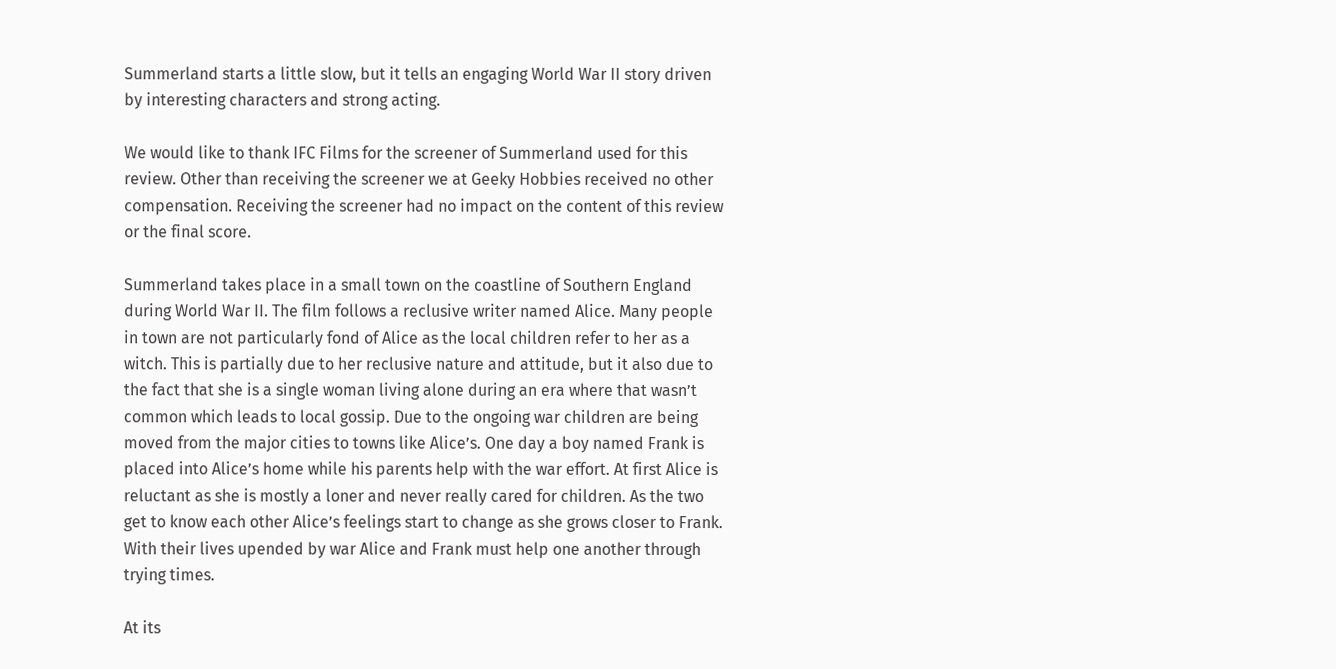Summerland starts a little slow, but it tells an engaging World War II story driven by interesting characters and strong acting.

We would like to thank IFC Films for the screener of Summerland used for this review. Other than receiving the screener we at Geeky Hobbies received no other compensation. Receiving the screener had no impact on the content of this review or the final score.

Summerland takes place in a small town on the coastline of Southern England during World War II. The film follows a reclusive writer named Alice. Many people in town are not particularly fond of Alice as the local children refer to her as a witch. This is partially due to her reclusive nature and attitude, but it also due to the fact that she is a single woman living alone during an era where that wasn’t common which leads to local gossip. Due to the ongoing war children are being moved from the major cities to towns like Alice’s. One day a boy named Frank is placed into Alice’s home while his parents help with the war effort. At first Alice is reluctant as she is mostly a loner and never really cared for children. As the two get to know each other Alice’s feelings start to change as she grows closer to Frank. With their lives upended by war Alice and Frank must help one another through trying times.

At its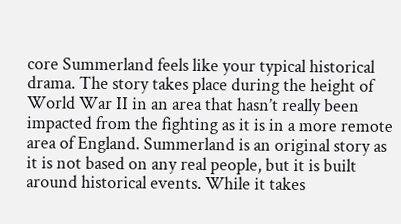core Summerland feels like your typical historical drama. The story takes place during the height of World War II in an area that hasn’t really been impacted from the fighting as it is in a more remote area of England. Summerland is an original story as it is not based on any real people, but it is built around historical events. While it takes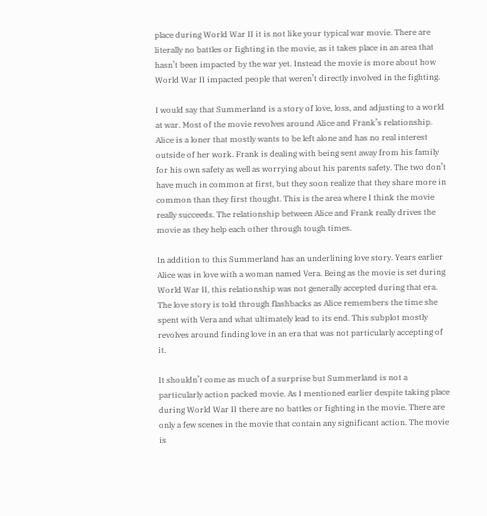place during World War II it is not like your typical war movie. There are literally no battles or fighting in the movie, as it takes place in an area that hasn’t been impacted by the war yet. Instead the movie is more about how World War II impacted people that weren’t directly involved in the fighting.

I would say that Summerland is a story of love, loss, and adjusting to a world at war. Most of the movie revolves around Alice and Frank’s relationship. Alice is a loner that mostly wants to be left alone and has no real interest outside of her work. Frank is dealing with being sent away from his family for his own safety as well as worrying about his parents safety. The two don’t have much in common at first, but they soon realize that they share more in common than they first thought. This is the area where I think the movie really succeeds. The relationship between Alice and Frank really drives the movie as they help each other through tough times.

In addition to this Summerland has an underlining love story. Years earlier Alice was in love with a woman named Vera. Being as the movie is set during World War II, this relationship was not generally accepted during that era. The love story is told through flashbacks as Alice remembers the time she spent with Vera and what ultimately lead to its end. This subplot mostly revolves around finding love in an era that was not particularly accepting of it.

It shouldn’t come as much of a surprise but Summerland is not a particularly action packed movie. As I mentioned earlier despite taking place during World War II there are no battles or fighting in the movie. There are only a few scenes in the movie that contain any significant action. The movie is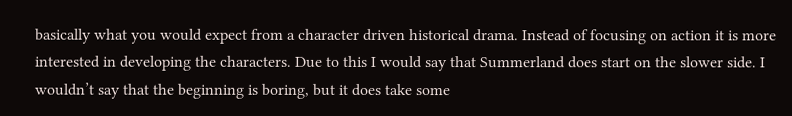basically what you would expect from a character driven historical drama. Instead of focusing on action it is more interested in developing the characters. Due to this I would say that Summerland does start on the slower side. I wouldn’t say that the beginning is boring, but it does take some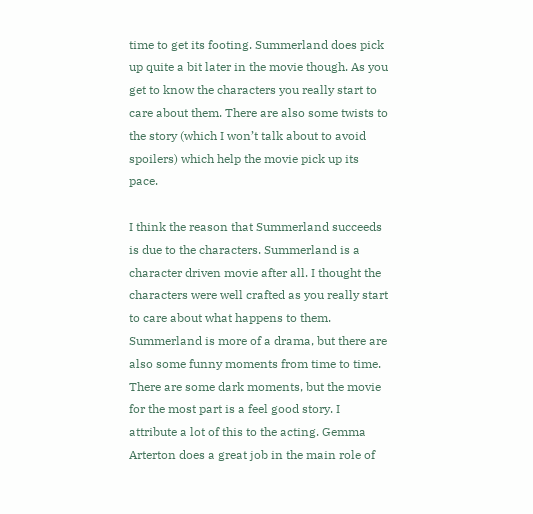time to get its footing. Summerland does pick up quite a bit later in the movie though. As you get to know the characters you really start to care about them. There are also some twists to the story (which I won’t talk about to avoid spoilers) which help the movie pick up its pace.

I think the reason that Summerland succeeds is due to the characters. Summerland is a character driven movie after all. I thought the characters were well crafted as you really start to care about what happens to them. Summerland is more of a drama, but there are also some funny moments from time to time. There are some dark moments, but the movie for the most part is a feel good story. I attribute a lot of this to the acting. Gemma Arterton does a great job in the main role of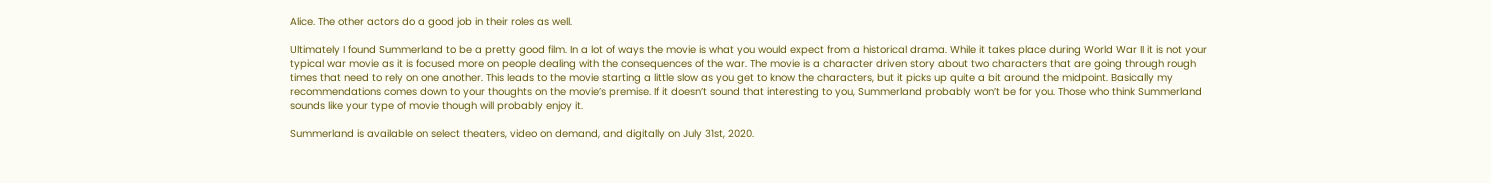Alice. The other actors do a good job in their roles as well.

Ultimately I found Summerland to be a pretty good film. In a lot of ways the movie is what you would expect from a historical drama. While it takes place during World War II it is not your typical war movie as it is focused more on people dealing with the consequences of the war. The movie is a character driven story about two characters that are going through rough times that need to rely on one another. This leads to the movie starting a little slow as you get to know the characters, but it picks up quite a bit around the midpoint. Basically my recommendations comes down to your thoughts on the movie’s premise. If it doesn’t sound that interesting to you, Summerland probably won’t be for you. Those who think Summerland sounds like your type of movie though will probably enjoy it.

Summerland is available on select theaters, video on demand, and digitally on July 31st, 2020.